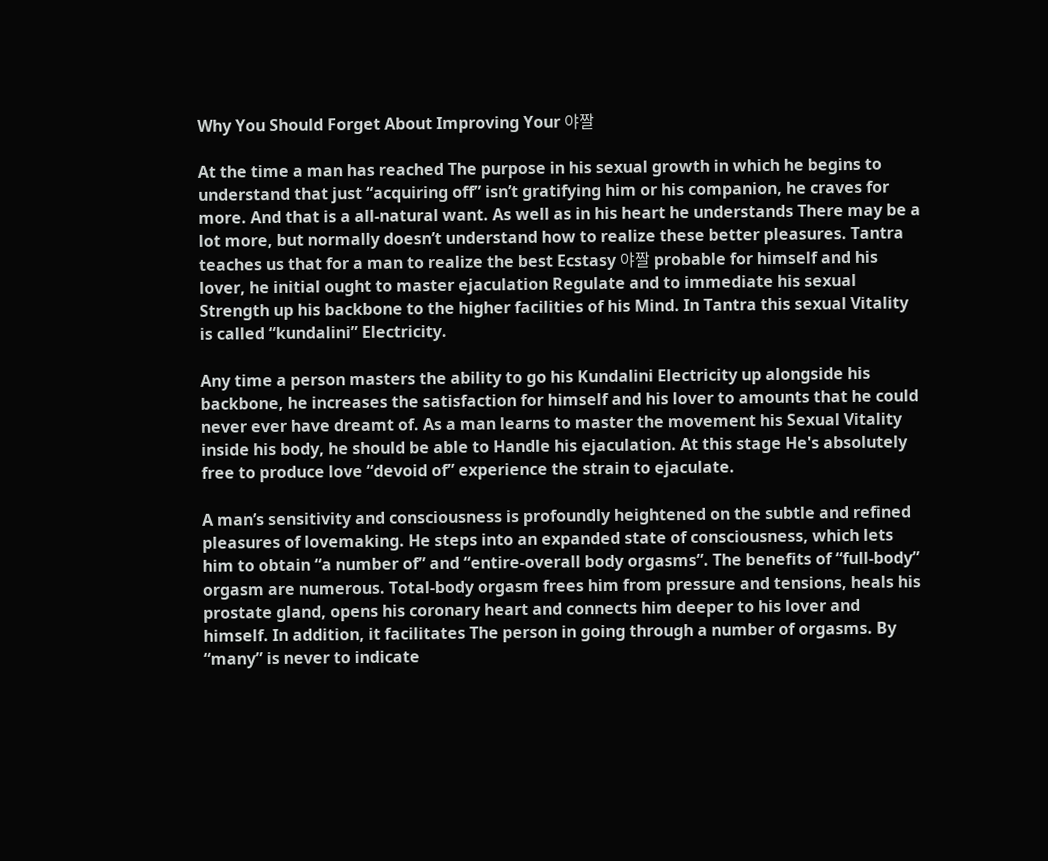Why You Should Forget About Improving Your 야짤

At the time a man has reached The purpose in his sexual growth in which he begins to understand that just “acquiring off” isn’t gratifying him or his companion, he craves for more. And that is a all-natural want. As well as in his heart he understands There may be a lot more, but normally doesn’t understand how to realize these better pleasures. Tantra teaches us that for a man to realize the best Ecstasy 야짤 probable for himself and his lover, he initial ought to master ejaculation Regulate and to immediate his sexual Strength up his backbone to the higher facilities of his Mind. In Tantra this sexual Vitality is called “kundalini” Electricity.

Any time a person masters the ability to go his Kundalini Electricity up alongside his backbone, he increases the satisfaction for himself and his lover to amounts that he could never ever have dreamt of. As a man learns to master the movement his Sexual Vitality inside his body, he should be able to Handle his ejaculation. At this stage He's absolutely free to produce love “devoid of” experience the strain to ejaculate.

A man’s sensitivity and consciousness is profoundly heightened on the subtle and refined pleasures of lovemaking. He steps into an expanded state of consciousness, which lets him to obtain “a number of” and “entire-overall body orgasms”. The benefits of “full-body” orgasm are numerous. Total-body orgasm frees him from pressure and tensions, heals his prostate gland, opens his coronary heart and connects him deeper to his lover and himself. In addition, it facilitates The person in going through a number of orgasms. By “many” is never to indicate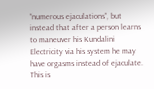“numerous ejaculations”, but instead that after a person learns to maneuver his Kundalini Electricity via his system he may have orgasms instead of ejaculate. This is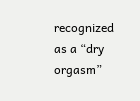recognized as a “dry orgasm”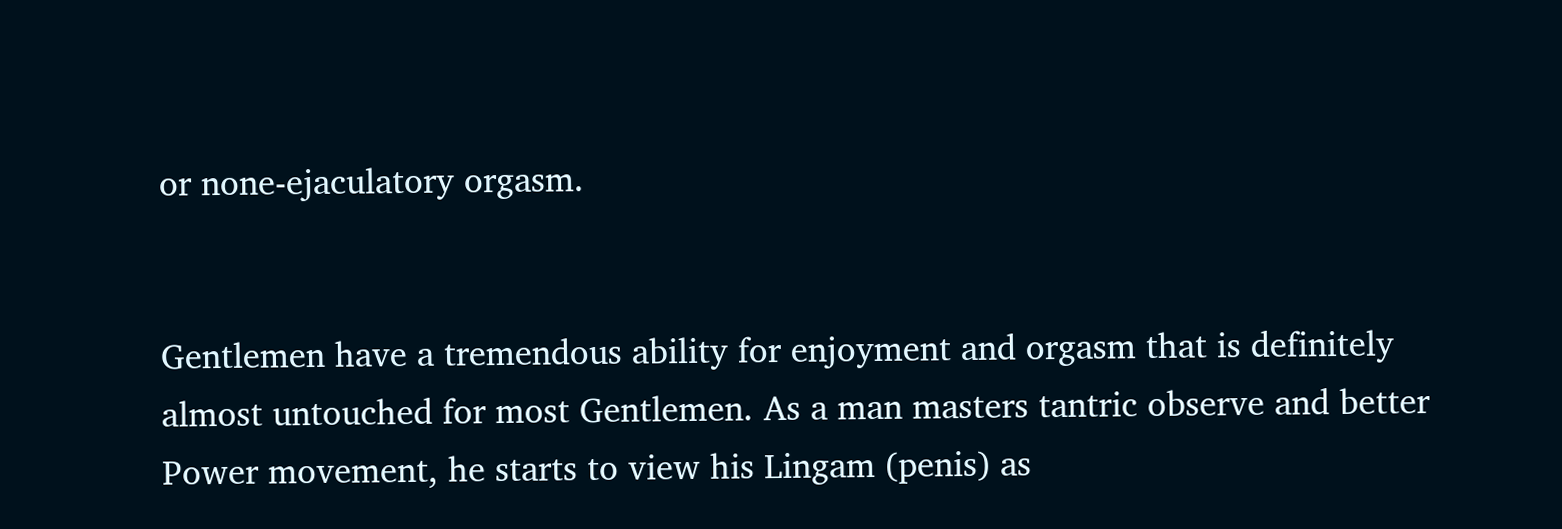or none-ejaculatory orgasm.


Gentlemen have a tremendous ability for enjoyment and orgasm that is definitely almost untouched for most Gentlemen. As a man masters tantric observe and better Power movement, he starts to view his Lingam (penis) as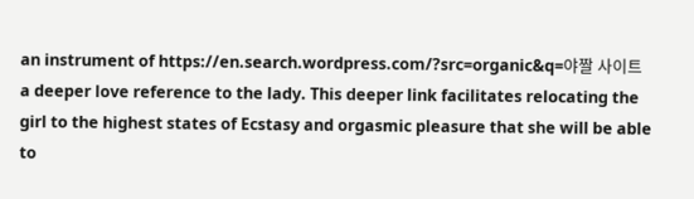an instrument of https://en.search.wordpress.com/?src=organic&q=야짤 사이트 a deeper love reference to the lady. This deeper link facilitates relocating the girl to the highest states of Ecstasy and orgasmic pleasure that she will be able to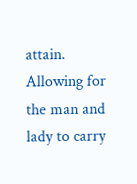attain. Allowing for the man and lady to carry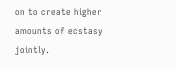on to create higher amounts of ecstasy jointly.